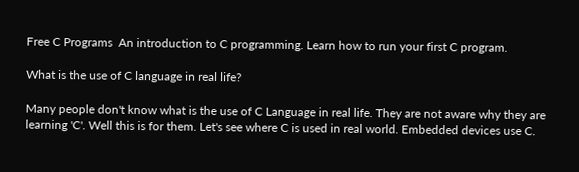Free C Programs  An introduction to C programming. Learn how to run your first C program.

What is the use of C language in real life?

Many people don't know what is the use of C Language in real life. They are not aware why they are learning 'C'. Well this is for them. Let's see where C is used in real world. Embedded devices use C.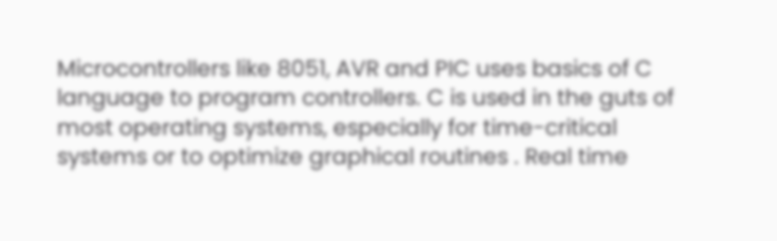Microcontrollers like 8051, AVR and PIC uses basics of C language to program controllers. C is used in the guts of most operating systems, especially for time-critical systems or to optimize graphical routines . Real time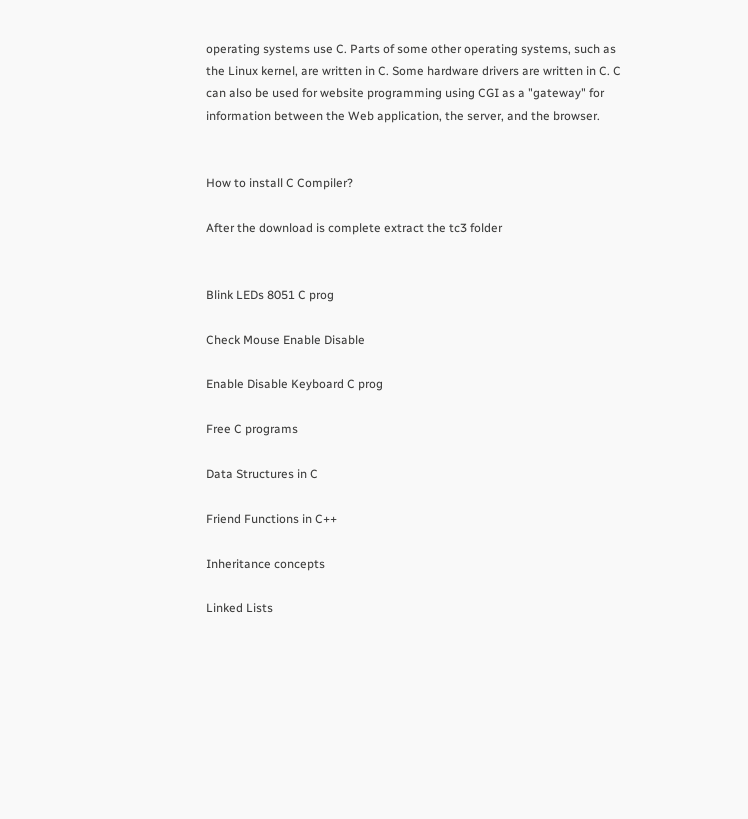operating systems use C. Parts of some other operating systems, such as the Linux kernel, are written in C. Some hardware drivers are written in C. C can also be used for website programming using CGI as a "gateway" for information between the Web application, the server, and the browser.


How to install C Compiler?

After the download is complete extract the tc3 folder


Blink LEDs 8051 C prog

Check Mouse Enable Disable

Enable Disable Keyboard C prog

Free C programs

Data Structures in C

Friend Functions in C++

Inheritance concepts

Linked Lists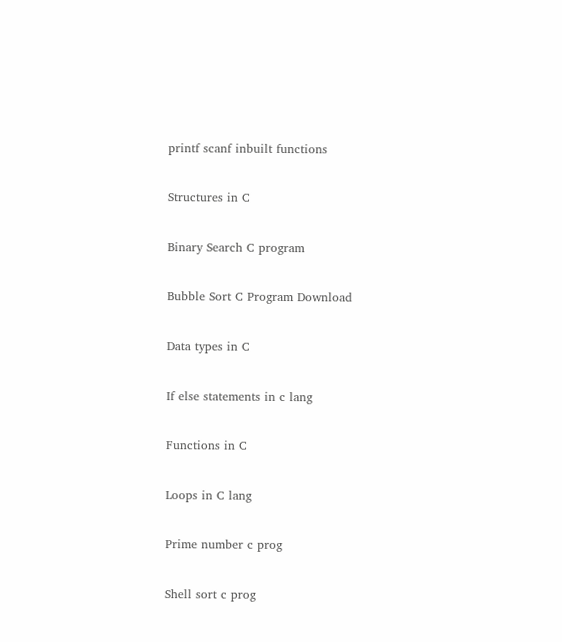printf scanf inbuilt functions

Structures in C

Binary Search C program

Bubble Sort C Program Download

Data types in C

If else statements in c lang

Functions in C

Loops in C lang

Prime number c prog

Shell sort c prog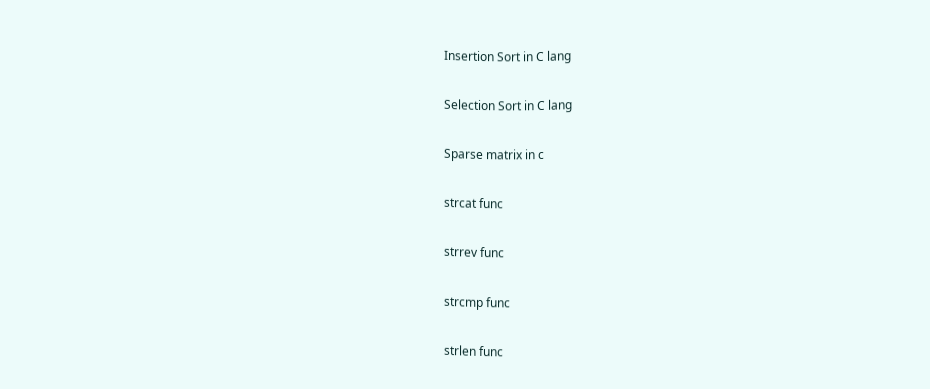Insertion Sort in C lang

Selection Sort in C lang

Sparse matrix in c

strcat func

strrev func

strcmp func

strlen func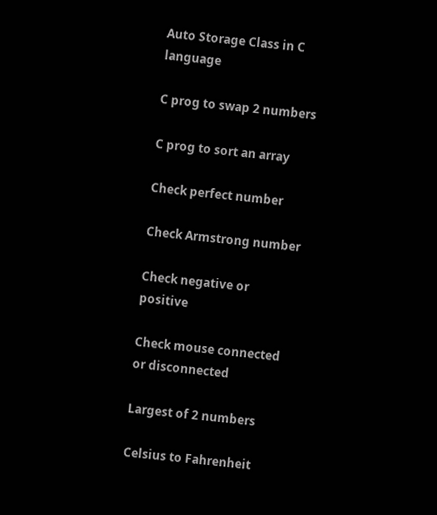Auto Storage Class in C language

C prog to swap 2 numbers

C prog to sort an array

Check perfect number

Check Armstrong number

Check negative or positive

Check mouse connected or disconnected

Largest of 2 numbers

Celsius to Fahrenheit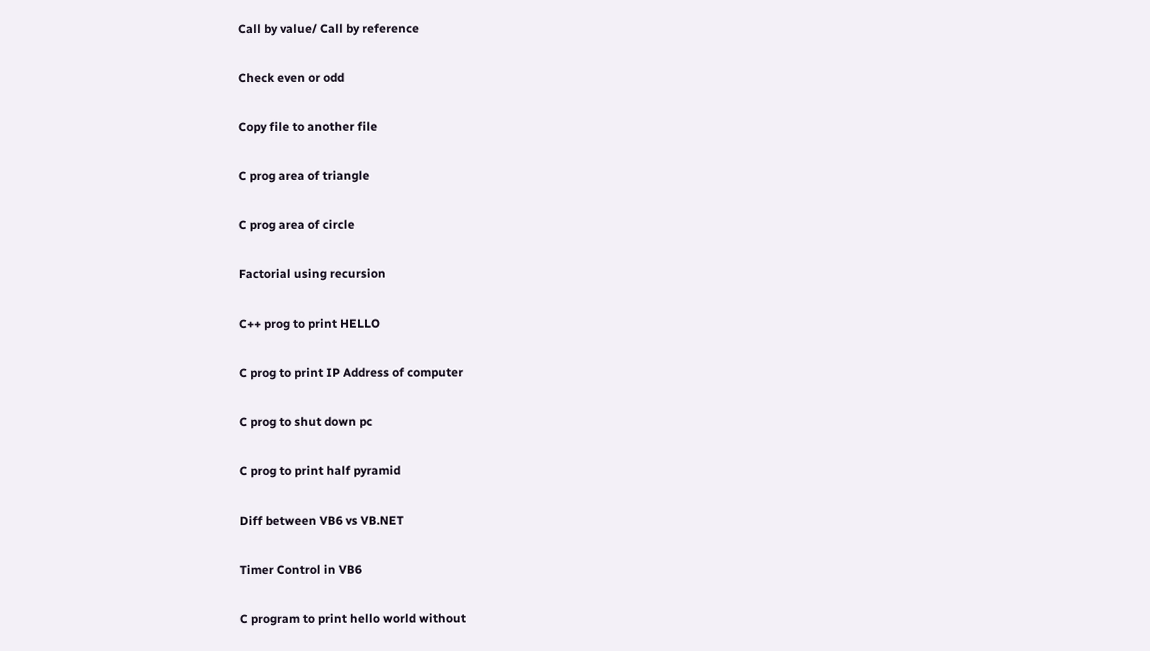Call by value/ Call by reference

Check even or odd

Copy file to another file

C prog area of triangle

C prog area of circle

Factorial using recursion

C++ prog to print HELLO

C prog to print IP Address of computer

C prog to shut down pc

C prog to print half pyramid

Diff between VB6 vs VB.NET

Timer Control in VB6

C program to print hello world without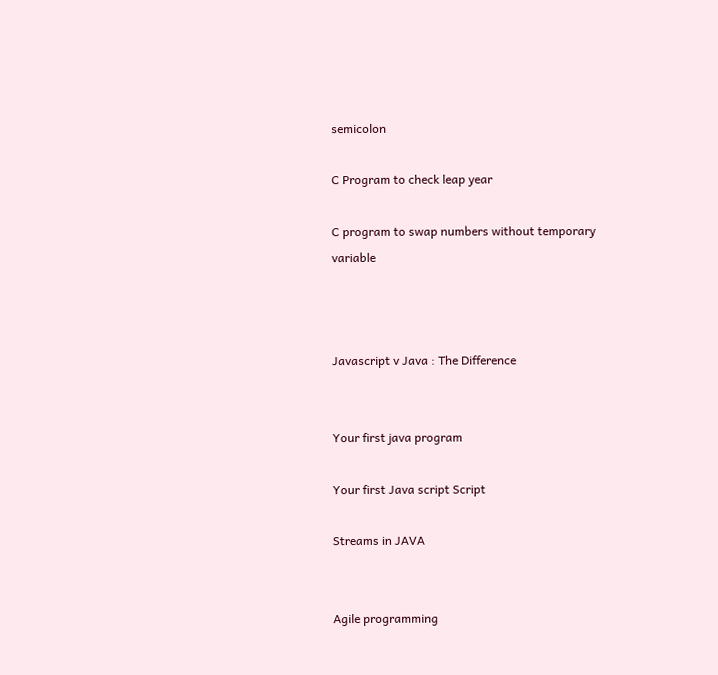semicolon

C Program to check leap year

C program to swap numbers without temporary variable



Javascript v Java : The Difference


Your first java program

Your first Java script Script

Streams in JAVA


Agile programming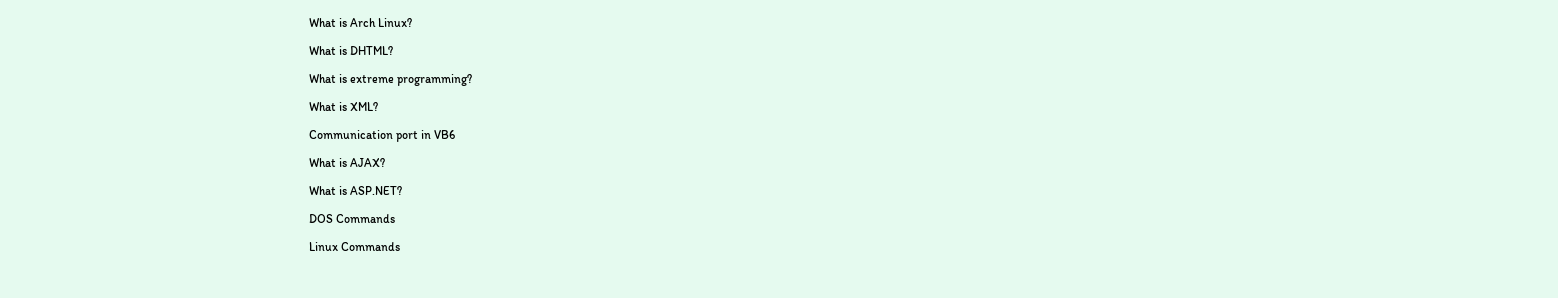What is Arch Linux?

What is DHTML?

What is extreme programming?

What is XML?

Communication port in VB6

What is AJAX?

What is ASP.NET?

DOS Commands

Linux Commands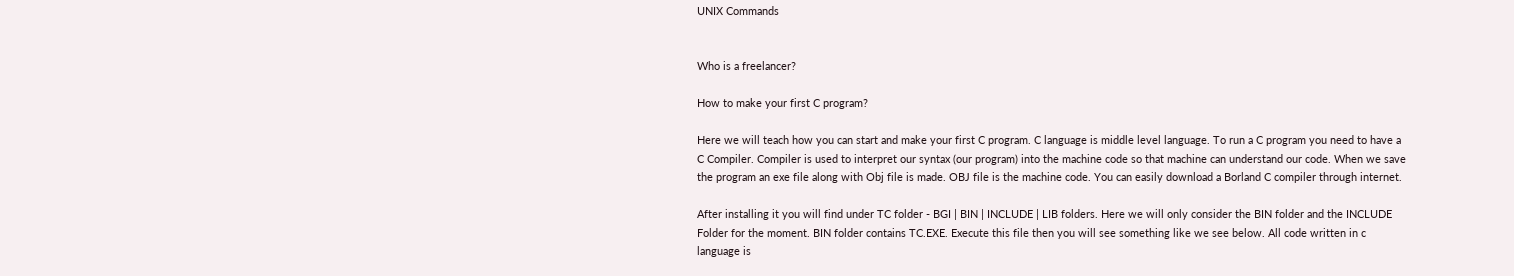UNIX Commands


Who is a freelancer?

How to make your first C program?

Here we will teach how you can start and make your first C program. C language is middle level language. To run a C program you need to have a C Compiler. Compiler is used to interpret our syntax (our program) into the machine code so that machine can understand our code. When we save the program an exe file along with Obj file is made. OBJ file is the machine code. You can easily download a Borland C compiler through internet.

After installing it you will find under TC folder - BGI | BIN | INCLUDE | LIB folders. Here we will only consider the BIN folder and the INCLUDE Folder for the moment. BIN folder contains TC.EXE. Execute this file then you will see something like we see below. All code written in c language is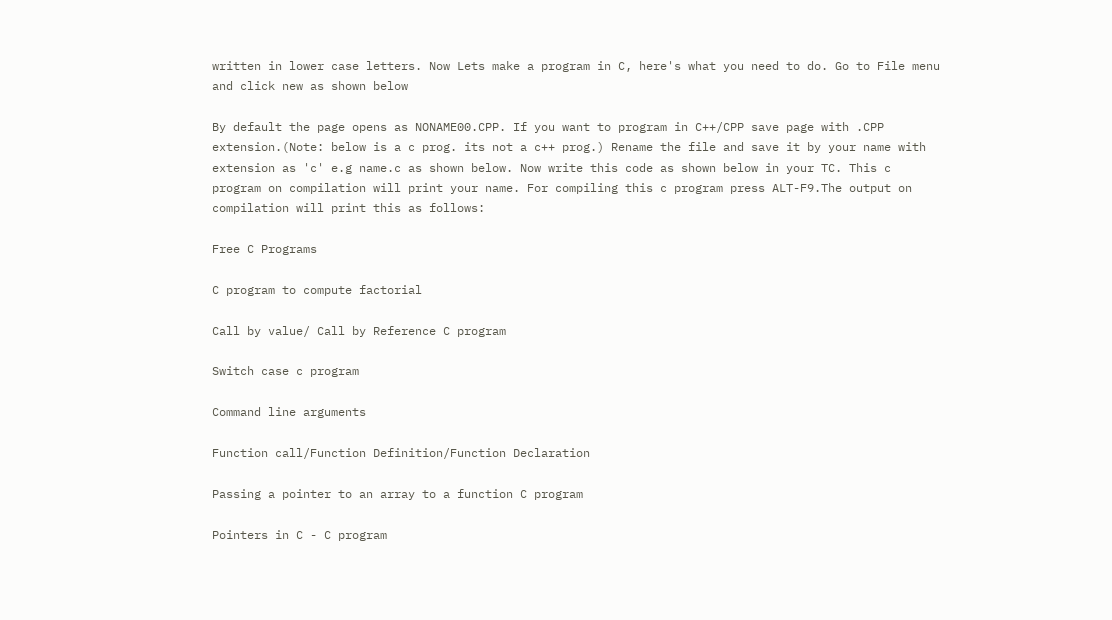written in lower case letters. Now Lets make a program in C, here's what you need to do. Go to File menu and click new as shown below

By default the page opens as NONAME00.CPP. If you want to program in C++/CPP save page with .CPP extension.(Note: below is a c prog. its not a c++ prog.) Rename the file and save it by your name with extension as 'c' e.g name.c as shown below. Now write this code as shown below in your TC. This c program on compilation will print your name. For compiling this c program press ALT-F9.The output on compilation will print this as follows:

Free C Programs

C program to compute factorial

Call by value/ Call by Reference C program

Switch case c program

Command line arguments

Function call/Function Definition/Function Declaration

Passing a pointer to an array to a function C program

Pointers in C - C program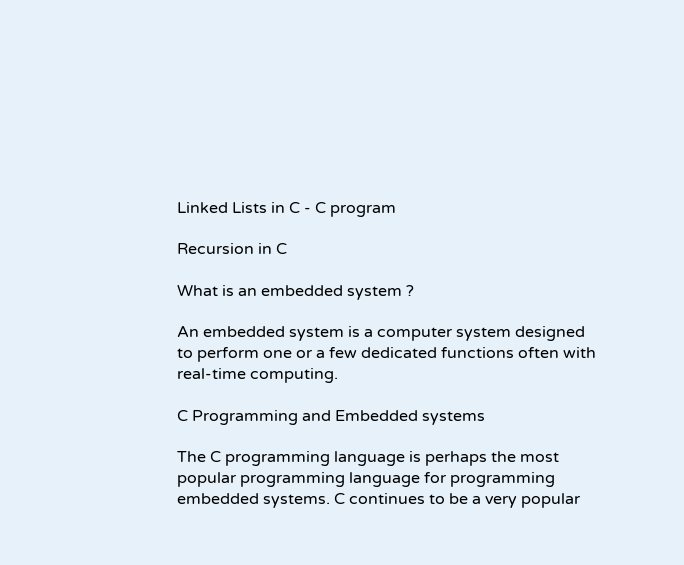Linked Lists in C - C program

Recursion in C

What is an embedded system ?

An embedded system is a computer system designed to perform one or a few dedicated functions often with real-time computing.

C Programming and Embedded systems

The C programming language is perhaps the most popular programming language for programming embedded systems. C continues to be a very popular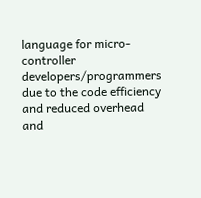language for micro-controller developers/programmers due to the code efficiency and reduced overhead and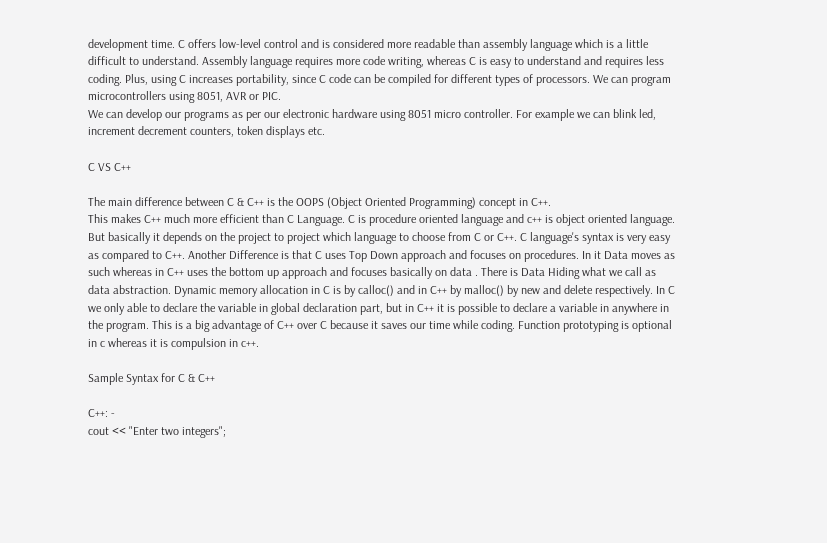development time. C offers low-level control and is considered more readable than assembly language which is a little difficult to understand. Assembly language requires more code writing, whereas C is easy to understand and requires less coding. Plus, using C increases portability, since C code can be compiled for different types of processors. We can program microcontrollers using 8051, AVR or PIC.
We can develop our programs as per our electronic hardware using 8051 micro controller. For example we can blink led, increment decrement counters, token displays etc.

C VS C++

The main difference between C & C++ is the OOPS (Object Oriented Programming) concept in C++.
This makes C++ much more efficient than C Language. C is procedure oriented language and c++ is object oriented language. But basically it depends on the project to project which language to choose from C or C++. C language's syntax is very easy as compared to C++. Another Difference is that C uses Top Down approach and focuses on procedures. In it Data moves as such whereas in C++ uses the bottom up approach and focuses basically on data . There is Data Hiding what we call as data abstraction. Dynamic memory allocation in C is by calloc() and in C++ by malloc() by new and delete respectively. In C we only able to declare the variable in global declaration part, but in C++ it is possible to declare a variable in anywhere in the program. This is a big advantage of C++ over C because it saves our time while coding. Function prototyping is optional in c whereas it is compulsion in c++.

Sample Syntax for C & C++

C++: -
cout << "Enter two integers";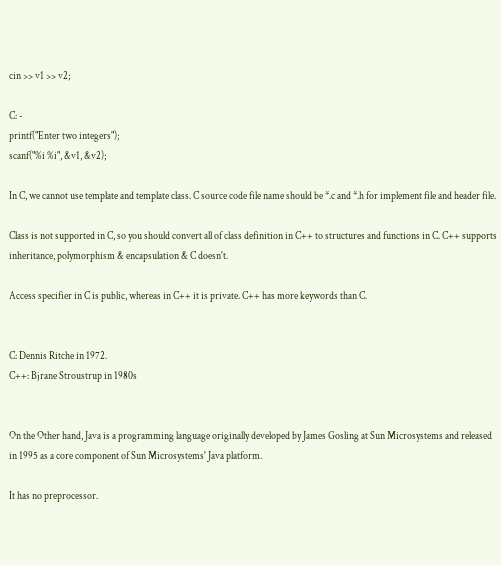cin >> v1 >> v2;

C: -
printf("Enter two integers");
scanf("%i %i", &v1, &v2);

In C, we cannot use template and template class. C source code file name should be *.c and *.h for implement file and header file.

Class is not supported in C, so you should convert all of class definition in C++ to structures and functions in C. C++ supports inheritance, polymorphism & encapsulation & C doesn't.

Access specifier in C is public, whereas in C++ it is private. C++ has more keywords than C.


C: Dennis Ritche in 1972.
C++: Bjrane Stroustrup in 1980s


On the Other hand, Java is a programming language originally developed by James Gosling at Sun Microsystems and released in 1995 as a core component of Sun Microsystems' Java platform.

It has no preprocessor.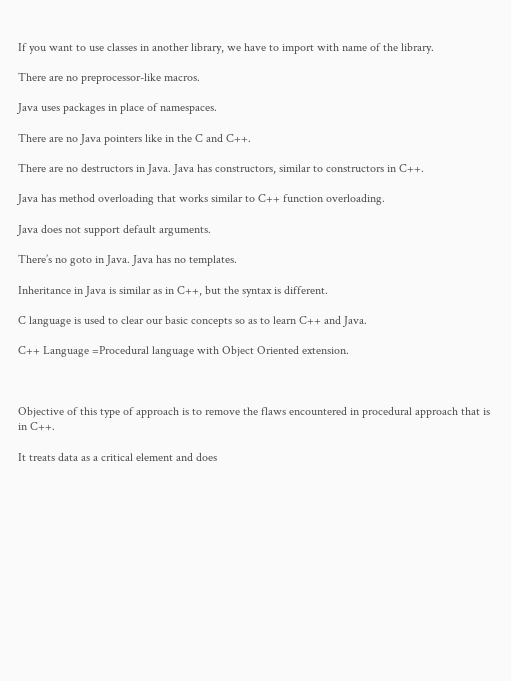If you want to use classes in another library, we have to import with name of the library.

There are no preprocessor-like macros.

Java uses packages in place of namespaces.

There are no Java pointers like in the C and C++.

There are no destructors in Java. Java has constructors, similar to constructors in C++.

Java has method overloading that works similar to C++ function overloading.

Java does not support default arguments.

There’s no goto in Java. Java has no templates.

Inheritance in Java is similar as in C++, but the syntax is different.

C language is used to clear our basic concepts so as to learn C++ and Java.

C++ Language =Procedural language with Object Oriented extension.



Objective of this type of approach is to remove the flaws encountered in procedural approach that is in C++.

It treats data as a critical element and does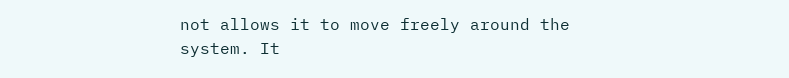not allows it to move freely around the system. It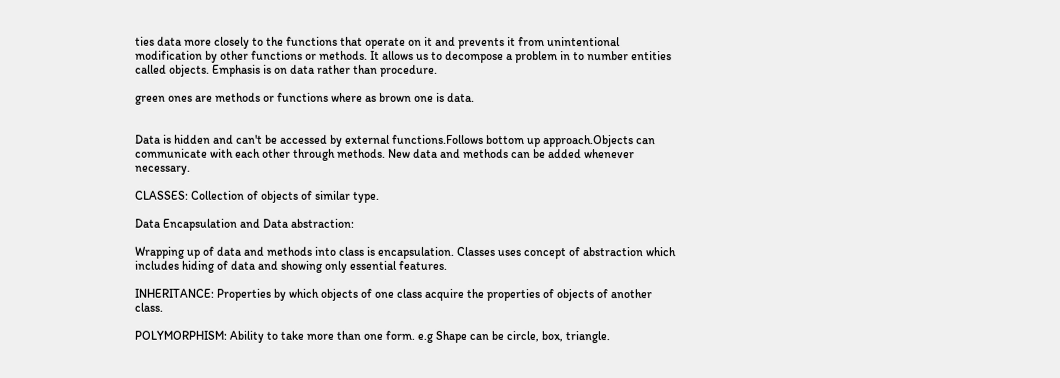ties data more closely to the functions that operate on it and prevents it from unintentional modification by other functions or methods. It allows us to decompose a problem in to number entities called objects. Emphasis is on data rather than procedure.

green ones are methods or functions where as brown one is data.


Data is hidden and can't be accessed by external functions.Follows bottom up approach.Objects can communicate with each other through methods. New data and methods can be added whenever necessary.

CLASSES: Collection of objects of similar type.

Data Encapsulation and Data abstraction:

Wrapping up of data and methods into class is encapsulation. Classes uses concept of abstraction which includes hiding of data and showing only essential features.

INHERITANCE: Properties by which objects of one class acquire the properties of objects of another class.

POLYMORPHISM: Ability to take more than one form. e.g Shape can be circle, box, triangle.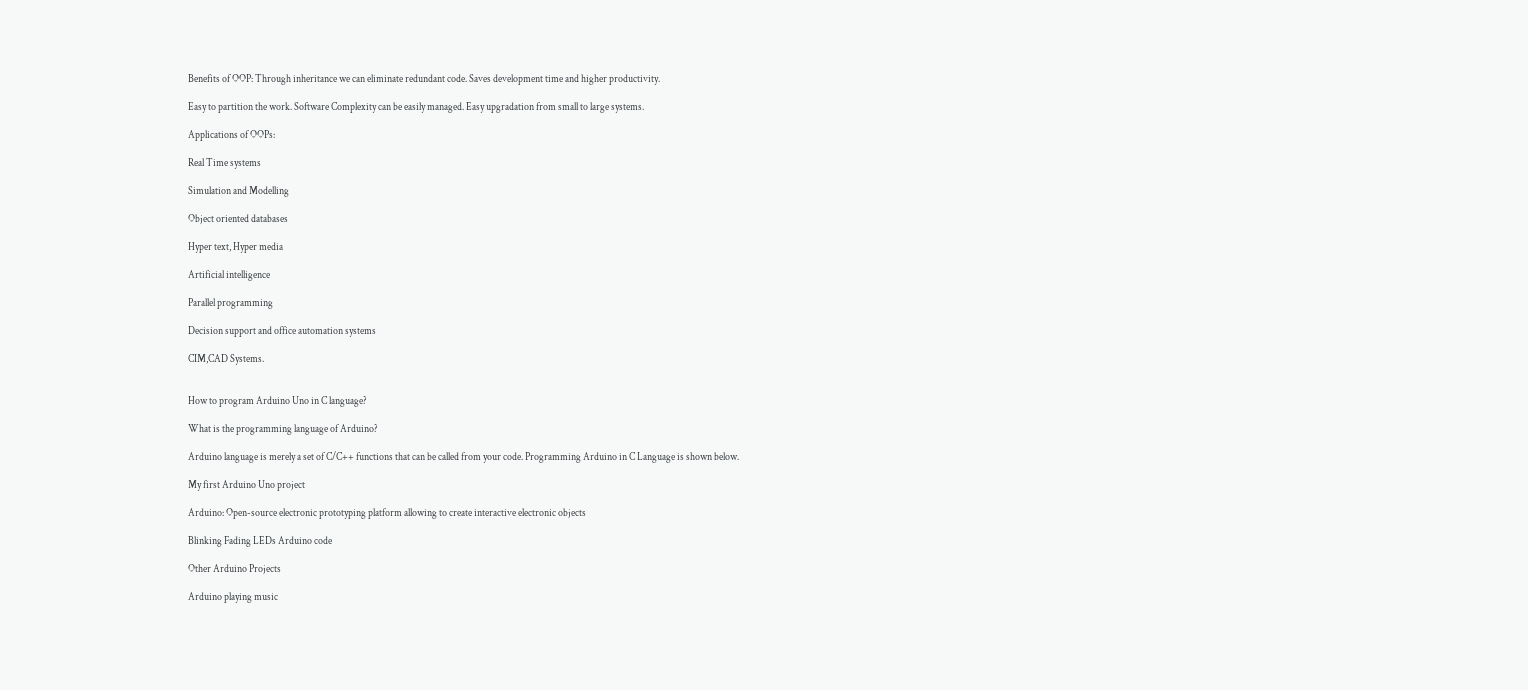Benefits of OOP: Through inheritance we can eliminate redundant code. Saves development time and higher productivity.

Easy to partition the work. Software Complexity can be easily managed. Easy upgradation from small to large systems.

Applications of OOPs:

Real Time systems

Simulation and Modelling

Object oriented databases

Hyper text, Hyper media

Artificial intelligence

Parallel programming

Decision support and office automation systems

CIM,CAD Systems.


How to program Arduino Uno in C language?

What is the programming language of Arduino?

Arduino language is merely a set of C/C++ functions that can be called from your code. Programming Arduino in C Language is shown below.

My first Arduino Uno project

Arduino: Open-source electronic prototyping platform allowing to create interactive electronic objects

Blinking Fading LEDs Arduino code

Other Arduino Projects

Arduino playing music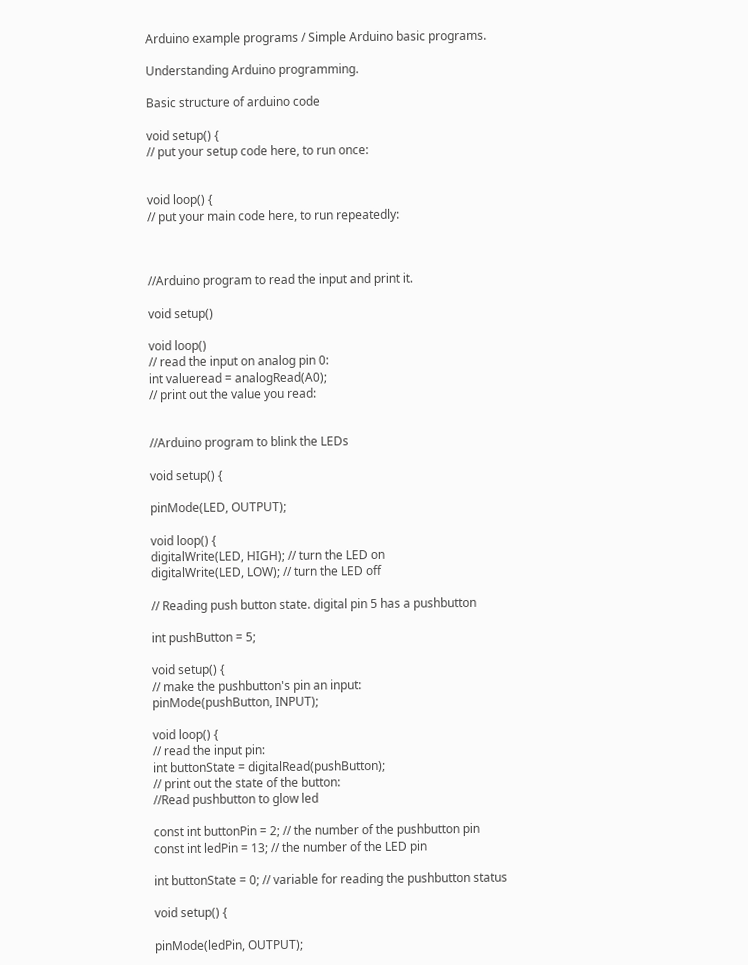Arduino example programs / Simple Arduino basic programs.

Understanding Arduino programming.

Basic structure of arduino code

void setup() {
// put your setup code here, to run once:


void loop() {
// put your main code here, to run repeatedly:



//Arduino program to read the input and print it.

void setup()

void loop()
// read the input on analog pin 0:
int valueread = analogRead(A0);
// print out the value you read:


//Arduino program to blink the LEDs

void setup() {

pinMode(LED, OUTPUT);

void loop() {
digitalWrite(LED, HIGH); // turn the LED on
digitalWrite(LED, LOW); // turn the LED off

// Reading push button state. digital pin 5 has a pushbutton

int pushButton = 5;

void setup() {
// make the pushbutton's pin an input:
pinMode(pushButton, INPUT);

void loop() {
// read the input pin:
int buttonState = digitalRead(pushButton);
// print out the state of the button:
//Read pushbutton to glow led

const int buttonPin = 2; // the number of the pushbutton pin
const int ledPin = 13; // the number of the LED pin

int buttonState = 0; // variable for reading the pushbutton status

void setup() {

pinMode(ledPin, OUTPUT);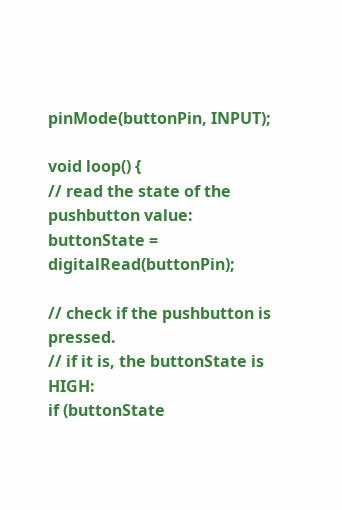pinMode(buttonPin, INPUT);

void loop() {
// read the state of the pushbutton value:
buttonState = digitalRead(buttonPin);

// check if the pushbutton is pressed.
// if it is, the buttonState is HIGH:
if (buttonState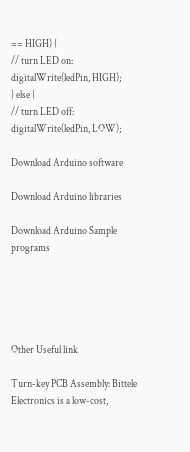== HIGH) {
// turn LED on:
digitalWrite(ledPin, HIGH);
} else {
// turn LED off:
digitalWrite(ledPin, LOW);

Download Arduino software

Download Arduino libraries

Download Arduino Sample programs





Other Useful link

Turn-key PCB Assembly: Bittele Electronics is a low-cost,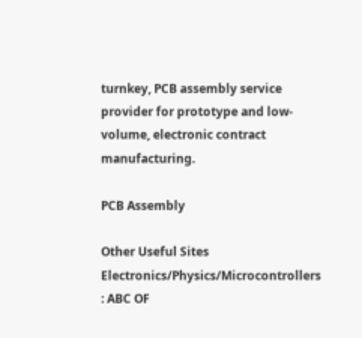turnkey, PCB assembly service provider for prototype and low-volume, electronic contract manufacturing.

PCB Assembly

Other Useful Sites Electronics/Physics/Microcontrollers : ABC OF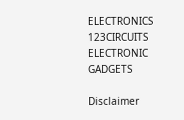ELECTRONICS      123CIRCUITS    ELECTRONIC GADGETS

Disclaimer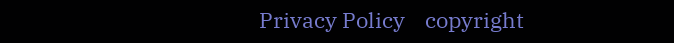Privacy Policy    copyright